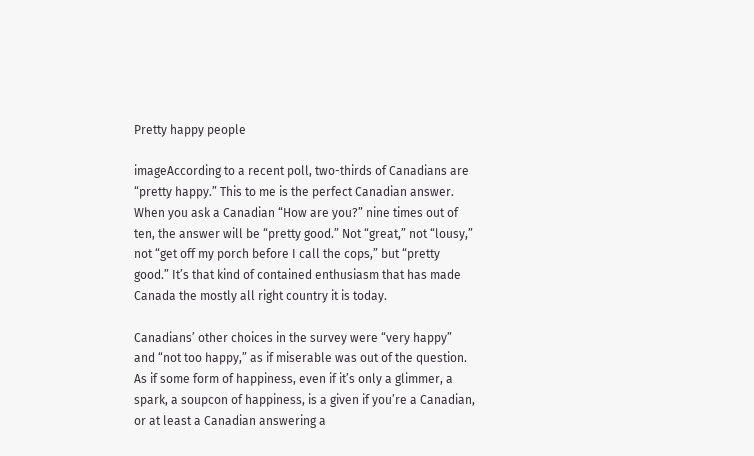Pretty happy people

imageAccording to a recent poll, two-thirds of Canadians are “pretty happy.” This to me is the perfect Canadian answer. When you ask a Canadian “How are you?” nine times out of ten, the answer will be “pretty good.” Not “great,” not “lousy,” not “get off my porch before I call the cops,” but “pretty good.” It’s that kind of contained enthusiasm that has made Canada the mostly all right country it is today.

Canadians’ other choices in the survey were “very happy” and “not too happy,” as if miserable was out of the question. As if some form of happiness, even if it’s only a glimmer, a spark, a soupcon of happiness, is a given if you’re a Canadian, or at least a Canadian answering a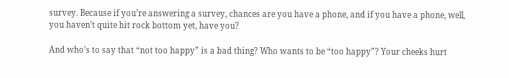survey. Because if you’re answering a survey, chances are you have a phone, and if you have a phone, well, you haven’t quite hit rock bottom yet, have you?

And who’s to say that “not too happy” is a bad thing? Who wants to be “too happy”? Your cheeks hurt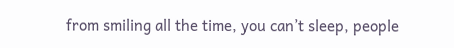from smiling all the time, you can’t sleep, people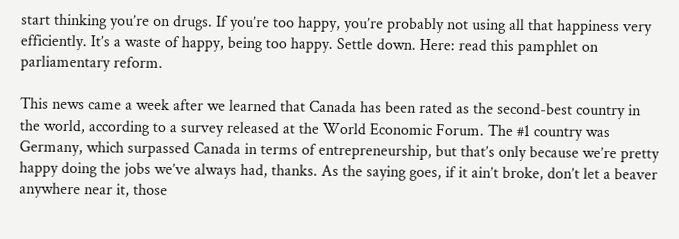start thinking you’re on drugs. If you’re too happy, you’re probably not using all that happiness very efficiently. It’s a waste of happy, being too happy. Settle down. Here: read this pamphlet on parliamentary reform.

This news came a week after we learned that Canada has been rated as the second-best country in the world, according to a survey released at the World Economic Forum. The #1 country was Germany, which surpassed Canada in terms of entrepreneurship, but that’s only because we’re pretty happy doing the jobs we’ve always had, thanks. As the saying goes, if it ain’t broke, don’t let a beaver anywhere near it, those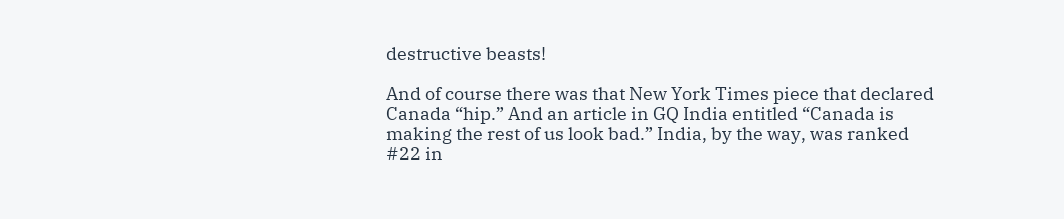destructive beasts!

And of course there was that New York Times piece that declared Canada “hip.” And an article in GQ India entitled “Canada is making the rest of us look bad.” India, by the way, was ranked #22 in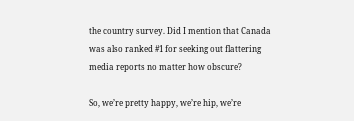the country survey. Did I mention that Canada was also ranked #1 for seeking out flattering media reports no matter how obscure?

So, we’re pretty happy, we’re hip, we’re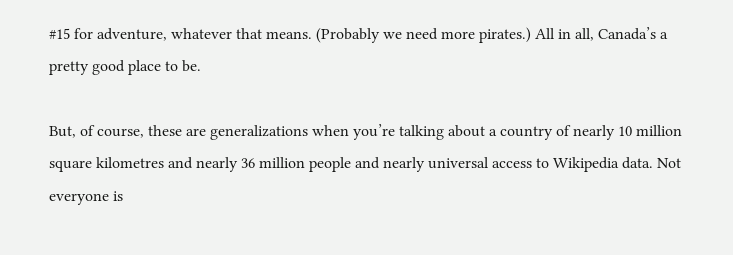#15 for adventure, whatever that means. (Probably we need more pirates.) All in all, Canada’s a pretty good place to be.

But, of course, these are generalizations when you’re talking about a country of nearly 10 million square kilometres and nearly 36 million people and nearly universal access to Wikipedia data. Not everyone is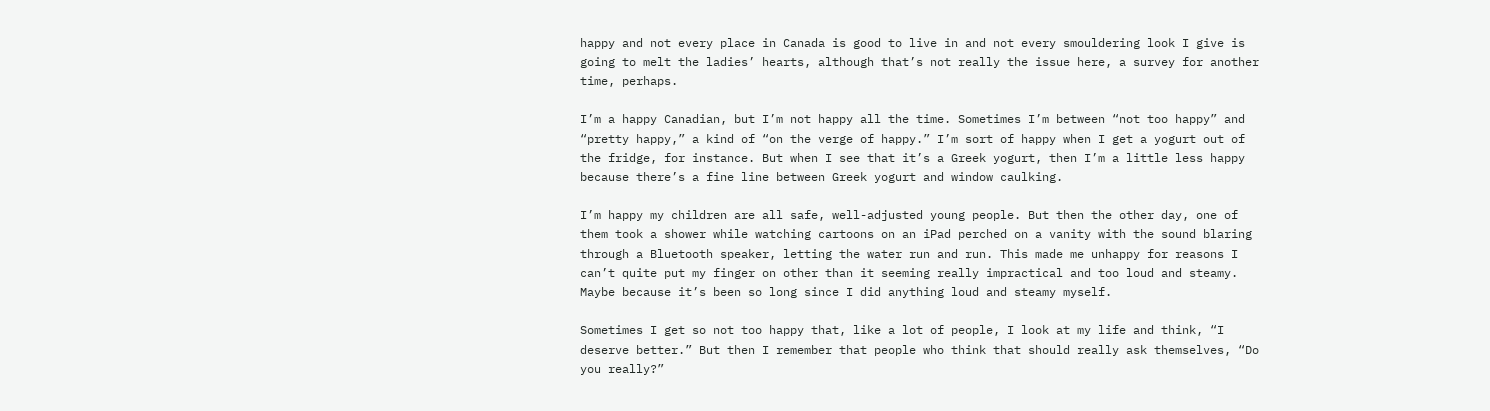happy and not every place in Canada is good to live in and not every smouldering look I give is going to melt the ladies’ hearts, although that’s not really the issue here, a survey for another time, perhaps.

I’m a happy Canadian, but I’m not happy all the time. Sometimes I’m between “not too happy” and “pretty happy,” a kind of “on the verge of happy.” I’m sort of happy when I get a yogurt out of the fridge, for instance. But when I see that it’s a Greek yogurt, then I’m a little less happy because there’s a fine line between Greek yogurt and window caulking.

I’m happy my children are all safe, well-adjusted young people. But then the other day, one of them took a shower while watching cartoons on an iPad perched on a vanity with the sound blaring through a Bluetooth speaker, letting the water run and run. This made me unhappy for reasons I can’t quite put my finger on other than it seeming really impractical and too loud and steamy. Maybe because it’s been so long since I did anything loud and steamy myself.

Sometimes I get so not too happy that, like a lot of people, I look at my life and think, “I deserve better.” But then I remember that people who think that should really ask themselves, “Do you really?”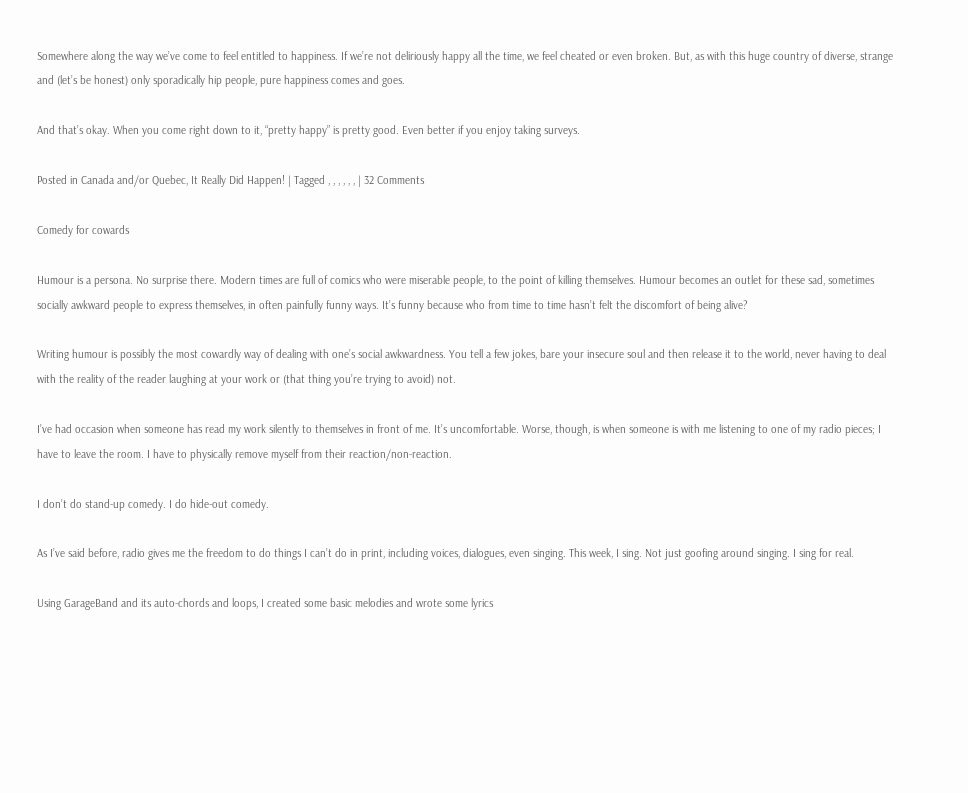Somewhere along the way we’ve come to feel entitled to happiness. If we’re not deliriously happy all the time, we feel cheated or even broken. But, as with this huge country of diverse, strange and (let’s be honest) only sporadically hip people, pure happiness comes and goes.

And that’s okay. When you come right down to it, “pretty happy” is pretty good. Even better if you enjoy taking surveys.

Posted in Canada and/or Quebec, It Really Did Happen! | Tagged , , , , , , | 32 Comments

Comedy for cowards

Humour is a persona. No surprise there. Modern times are full of comics who were miserable people, to the point of killing themselves. Humour becomes an outlet for these sad, sometimes socially awkward people to express themselves, in often painfully funny ways. It’s funny because who from time to time hasn’t felt the discomfort of being alive?

Writing humour is possibly the most cowardly way of dealing with one’s social awkwardness. You tell a few jokes, bare your insecure soul and then release it to the world, never having to deal with the reality of the reader laughing at your work or (that thing you’re trying to avoid) not.

I’ve had occasion when someone has read my work silently to themselves in front of me. It’s uncomfortable. Worse, though, is when someone is with me listening to one of my radio pieces; I have to leave the room. I have to physically remove myself from their reaction/non-reaction.

I don’t do stand-up comedy. I do hide-out comedy.

As I’ve said before, radio gives me the freedom to do things I can’t do in print, including voices, dialogues, even singing. This week, I sing. Not just goofing around singing. I sing for real.

Using GarageBand and its auto-chords and loops, I created some basic melodies and wrote some lyrics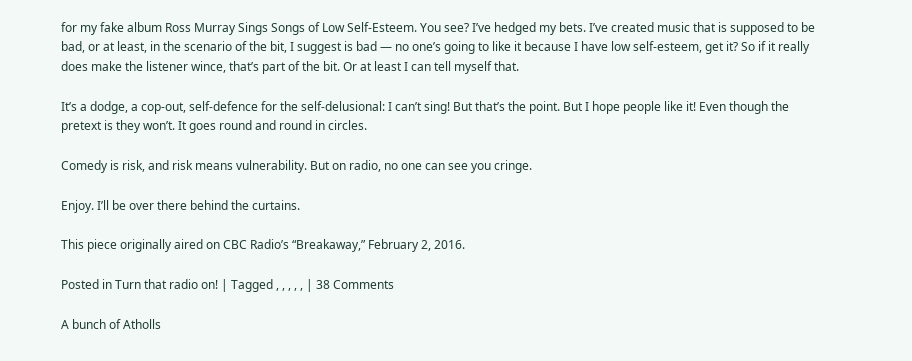for my fake album Ross Murray Sings Songs of Low Self-Esteem. You see? I’ve hedged my bets. I’ve created music that is supposed to be bad, or at least, in the scenario of the bit, I suggest is bad — no one’s going to like it because I have low self-esteem, get it? So if it really does make the listener wince, that’s part of the bit. Or at least I can tell myself that.

It’s a dodge, a cop-out, self-defence for the self-delusional: I can’t sing! But that’s the point. But I hope people like it! Even though the pretext is they won’t. It goes round and round in circles.

Comedy is risk, and risk means vulnerability. But on radio, no one can see you cringe.

Enjoy. I’ll be over there behind the curtains.

This piece originally aired on CBC Radio’s “Breakaway,” February 2, 2016.

Posted in Turn that radio on! | Tagged , , , , , | 38 Comments

A bunch of Atholls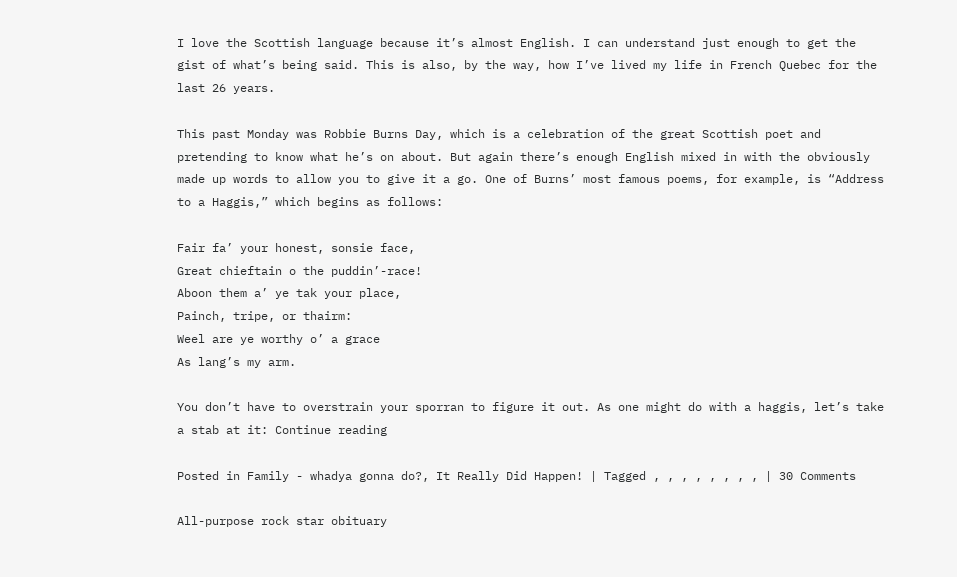I love the Scottish language because it’s almost English. I can understand just enough to get the gist of what’s being said. This is also, by the way, how I’ve lived my life in French Quebec for the last 26 years.

This past Monday was Robbie Burns Day, which is a celebration of the great Scottish poet and pretending to know what he’s on about. But again there’s enough English mixed in with the obviously made up words to allow you to give it a go. One of Burns’ most famous poems, for example, is “Address to a Haggis,” which begins as follows:

Fair fa’ your honest, sonsie face,
Great chieftain o the puddin’-race!
Aboon them a’ ye tak your place,
Painch, tripe, or thairm:
Weel are ye worthy o’ a grace
As lang’s my arm.

You don’t have to overstrain your sporran to figure it out. As one might do with a haggis, let’s take a stab at it: Continue reading

Posted in Family - whadya gonna do?, It Really Did Happen! | Tagged , , , , , , , , | 30 Comments

All-purpose rock star obituary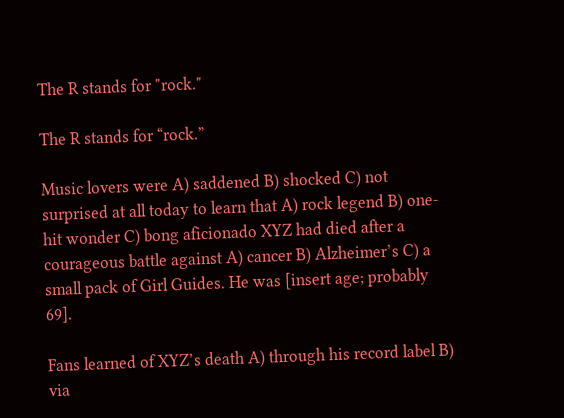The R stands for "rock."

The R stands for “rock.”

Music lovers were A) saddened B) shocked C) not surprised at all today to learn that A) rock legend B) one-hit wonder C) bong aficionado XYZ had died after a courageous battle against A) cancer B) Alzheimer’s C) a small pack of Girl Guides. He was [insert age; probably 69].

Fans learned of XYZ’s death A) through his record label B) via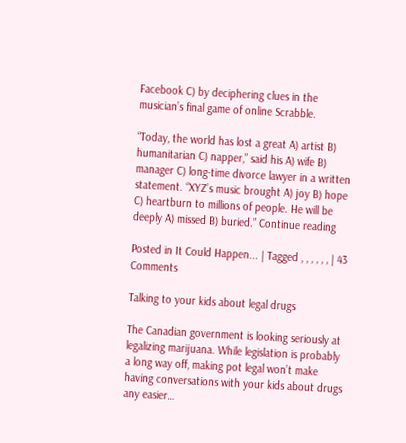Facebook C) by deciphering clues in the musician’s final game of online Scrabble.

“Today, the world has lost a great A) artist B) humanitarian C) napper,” said his A) wife B) manager C) long-time divorce lawyer in a written statement. “XYZ’s music brought A) joy B) hope C) heartburn to millions of people. He will be deeply A) missed B) buried.” Continue reading

Posted in It Could Happen... | Tagged , , , , , , | 43 Comments

Talking to your kids about legal drugs

The Canadian government is looking seriously at legalizing marijuana. While legislation is probably a long way off, making pot legal won’t make having conversations with your kids about drugs any easier…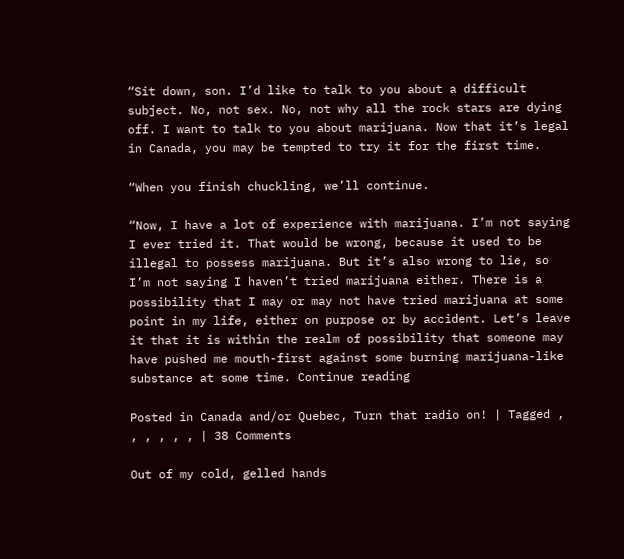“Sit down, son. I’d like to talk to you about a difficult subject. No, not sex. No, not why all the rock stars are dying off. I want to talk to you about marijuana. Now that it’s legal in Canada, you may be tempted to try it for the first time.

“When you finish chuckling, we’ll continue.

“Now, I have a lot of experience with marijuana. I’m not saying I ever tried it. That would be wrong, because it used to be illegal to possess marijuana. But it’s also wrong to lie, so I’m not saying I haven’t tried marijuana either. There is a possibility that I may or may not have tried marijuana at some point in my life, either on purpose or by accident. Let’s leave it that it is within the realm of possibility that someone may have pushed me mouth-first against some burning marijuana-like substance at some time. Continue reading

Posted in Canada and/or Quebec, Turn that radio on! | Tagged , , , , , , | 38 Comments

Out of my cold, gelled hands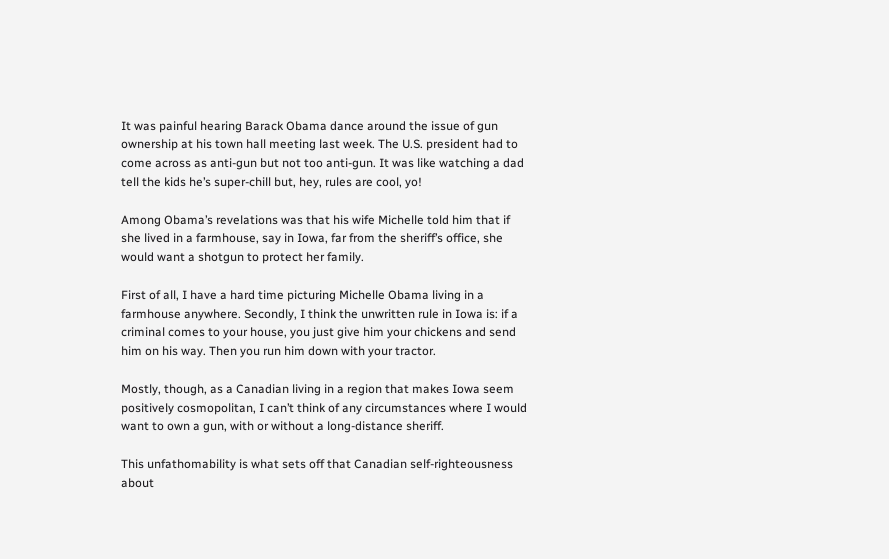It was painful hearing Barack Obama dance around the issue of gun ownership at his town hall meeting last week. The U.S. president had to come across as anti-gun but not too anti-gun. It was like watching a dad tell the kids he’s super-chill but, hey, rules are cool, yo!

Among Obama’s revelations was that his wife Michelle told him that if she lived in a farmhouse, say in Iowa, far from the sheriff’s office, she would want a shotgun to protect her family.

First of all, I have a hard time picturing Michelle Obama living in a farmhouse anywhere. Secondly, I think the unwritten rule in Iowa is: if a criminal comes to your house, you just give him your chickens and send him on his way. Then you run him down with your tractor.

Mostly, though, as a Canadian living in a region that makes Iowa seem positively cosmopolitan, I can’t think of any circumstances where I would want to own a gun, with or without a long-distance sheriff.

This unfathomability is what sets off that Canadian self-righteousness about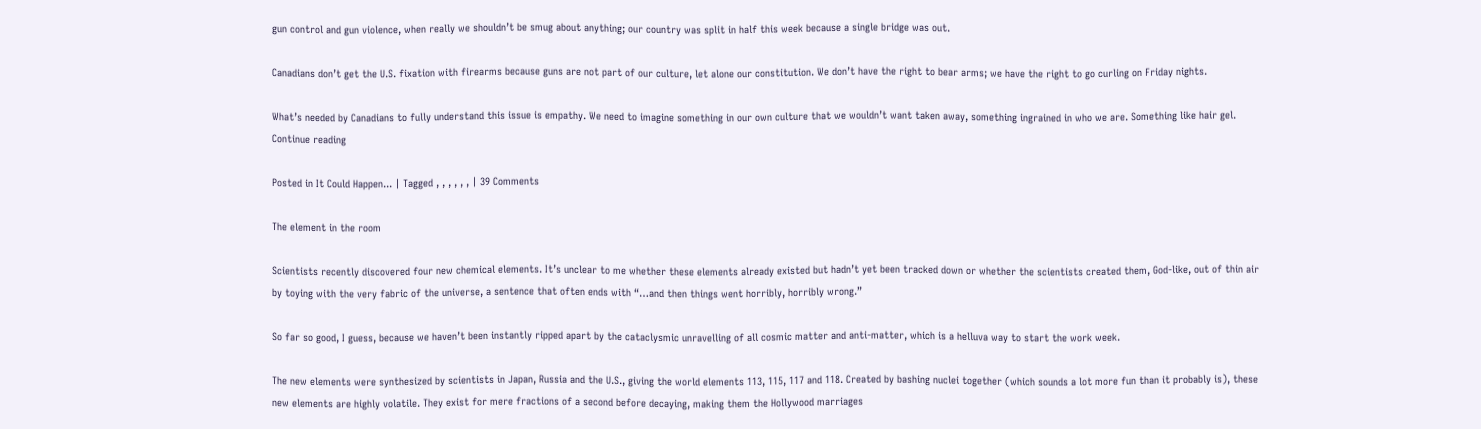gun control and gun violence, when really we shouldn’t be smug about anything; our country was split in half this week because a single bridge was out.

Canadians don’t get the U.S. fixation with firearms because guns are not part of our culture, let alone our constitution. We don’t have the right to bear arms; we have the right to go curling on Friday nights.

What’s needed by Canadians to fully understand this issue is empathy. We need to imagine something in our own culture that we wouldn’t want taken away, something ingrained in who we are. Something like hair gel. Continue reading

Posted in It Could Happen... | Tagged , , , , , , | 39 Comments

The element in the room

Scientists recently discovered four new chemical elements. It’s unclear to me whether these elements already existed but hadn’t yet been tracked down or whether the scientists created them, God-like, out of thin air by toying with the very fabric of the universe, a sentence that often ends with “…and then things went horribly, horribly wrong.”

So far so good, I guess, because we haven’t been instantly ripped apart by the cataclysmic unravelling of all cosmic matter and anti-matter, which is a helluva way to start the work week.

The new elements were synthesized by scientists in Japan, Russia and the U.S., giving the world elements 113, 115, 117 and 118. Created by bashing nuclei together (which sounds a lot more fun than it probably is), these new elements are highly volatile. They exist for mere fractions of a second before decaying, making them the Hollywood marriages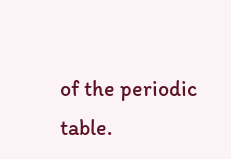of the periodic table.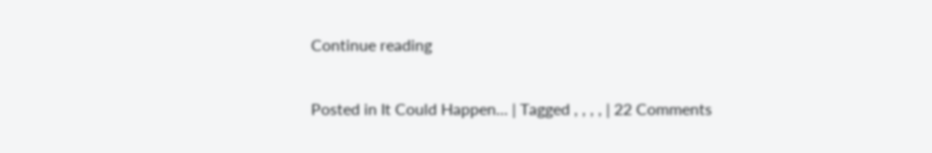Continue reading

Posted in It Could Happen... | Tagged , , , , | 22 Comments